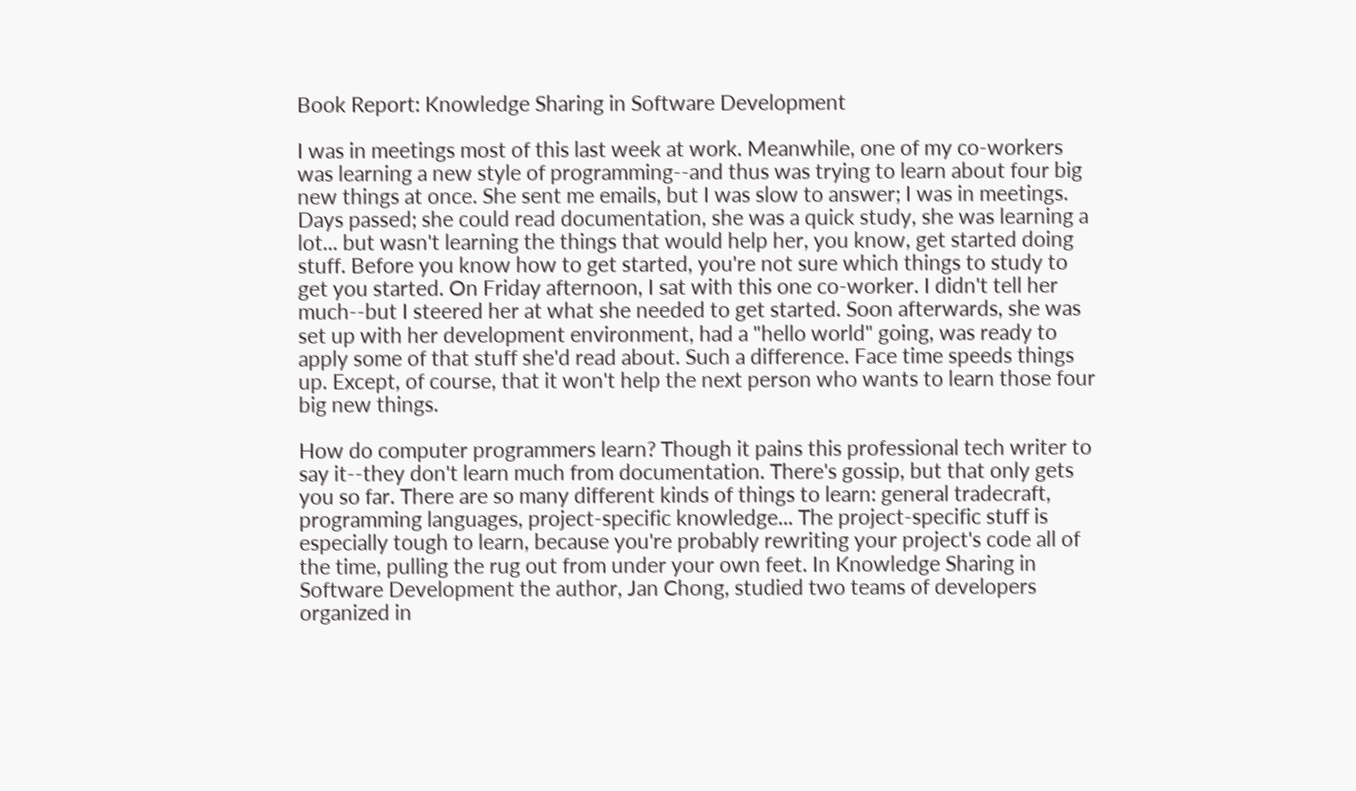Book Report: Knowledge Sharing in Software Development

I was in meetings most of this last week at work. Meanwhile, one of my co-workers was learning a new style of programming--and thus was trying to learn about four big new things at once. She sent me emails, but I was slow to answer; I was in meetings. Days passed; she could read documentation, she was a quick study, she was learning a lot... but wasn't learning the things that would help her, you know, get started doing stuff. Before you know how to get started, you're not sure which things to study to get you started. On Friday afternoon, I sat with this one co-worker. I didn't tell her much--but I steered her at what she needed to get started. Soon afterwards, she was set up with her development environment, had a "hello world" going, was ready to apply some of that stuff she'd read about. Such a difference. Face time speeds things up. Except, of course, that it won't help the next person who wants to learn those four big new things.

How do computer programmers learn? Though it pains this professional tech writer to say it--they don't learn much from documentation. There's gossip, but that only gets you so far. There are so many different kinds of things to learn: general tradecraft, programming languages, project-specific knowledge... The project-specific stuff is especially tough to learn, because you're probably rewriting your project's code all of the time, pulling the rug out from under your own feet. In Knowledge Sharing in Software Development the author, Jan Chong, studied two teams of developers organized in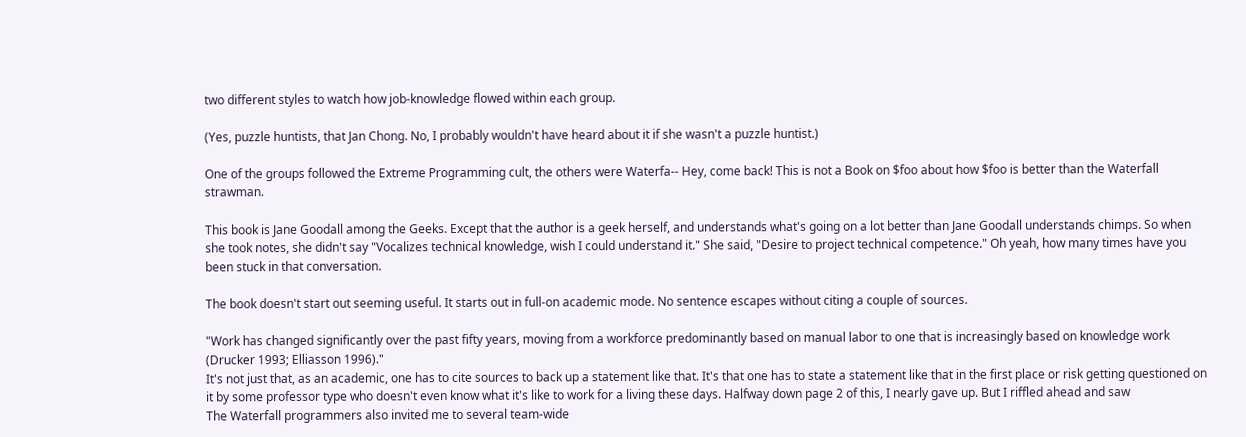two different styles to watch how job-knowledge flowed within each group.

(Yes, puzzle huntists, that Jan Chong. No, I probably wouldn't have heard about it if she wasn't a puzzle huntist.)

One of the groups followed the Extreme Programming cult, the others were Waterfa-- Hey, come back! This is not a Book on $foo about how $foo is better than the Waterfall strawman.

This book is Jane Goodall among the Geeks. Except that the author is a geek herself, and understands what's going on a lot better than Jane Goodall understands chimps. So when she took notes, she didn't say "Vocalizes technical knowledge, wish I could understand it." She said, "Desire to project technical competence." Oh yeah, how many times have you been stuck in that conversation.

The book doesn't start out seeming useful. It starts out in full-on academic mode. No sentence escapes without citing a couple of sources.

"Work has changed significantly over the past fifty years, moving from a workforce predominantly based on manual labor to one that is increasingly based on knowledge work (Drucker 1993; Elliasson 1996)."
It's not just that, as an academic, one has to cite sources to back up a statement like that. It's that one has to state a statement like that in the first place or risk getting questioned on it by some professor type who doesn't even know what it's like to work for a living these days. Halfway down page 2 of this, I nearly gave up. But I riffled ahead and saw
The Waterfall programmers also invited me to several team-wide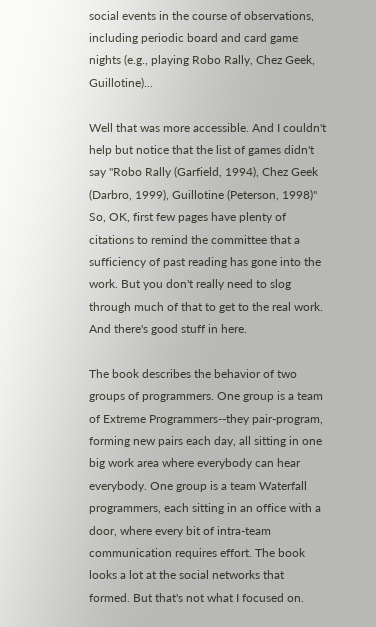social events in the course of observations, including periodic board and card game nights (e.g., playing Robo Rally, Chez Geek, Guillotine)...

Well that was more accessible. And I couldn't help but notice that the list of games didn't say "Robo Rally (Garfield, 1994), Chez Geek (Darbro, 1999), Guillotine (Peterson, 1998)" So, OK, first few pages have plenty of citations to remind the committee that a sufficiency of past reading has gone into the work. But you don't really need to slog through much of that to get to the real work. And there's good stuff in here.

The book describes the behavior of two groups of programmers. One group is a team of Extreme Programmers--they pair-program, forming new pairs each day, all sitting in one big work area where everybody can hear everybody. One group is a team Waterfall programmers, each sitting in an office with a door, where every bit of intra-team communication requires effort. The book looks a lot at the social networks that formed. But that's not what I focused on.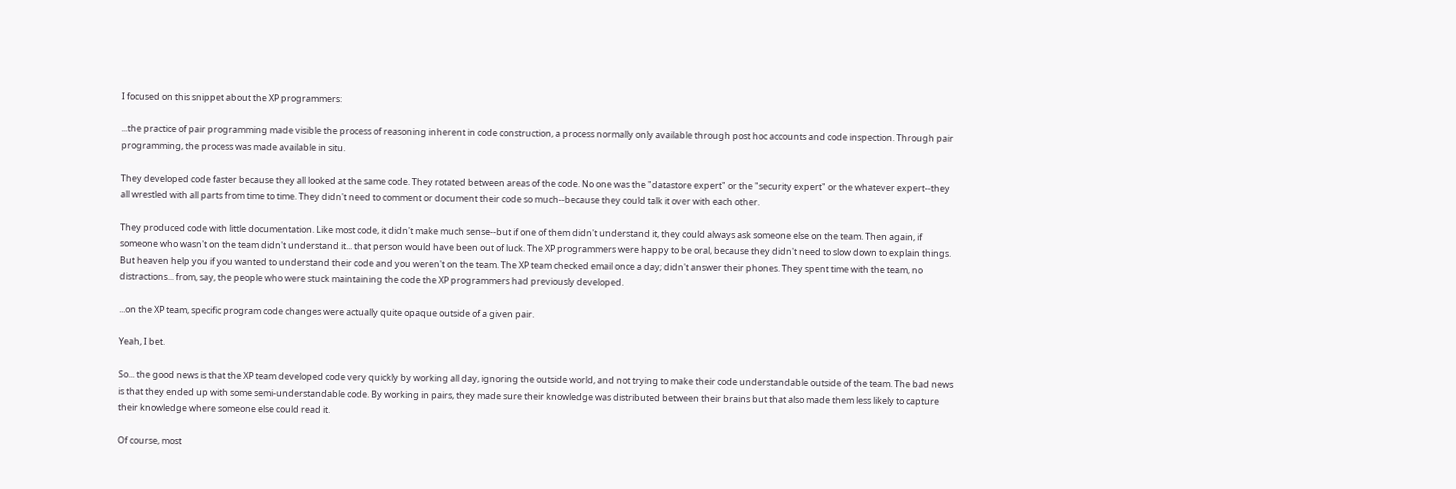I focused on this snippet about the XP programmers:

...the practice of pair programming made visible the process of reasoning inherent in code construction, a process normally only available through post hoc accounts and code inspection. Through pair programming, the process was made available in situ.

They developed code faster because they all looked at the same code. They rotated between areas of the code. No one was the "datastore expert" or the "security expert" or the whatever expert--they all wrestled with all parts from time to time. They didn't need to comment or document their code so much--because they could talk it over with each other.

They produced code with little documentation. Like most code, it didn't make much sense--but if one of them didn't understand it, they could always ask someone else on the team. Then again, if someone who wasn't on the team didn't understand it... that person would have been out of luck. The XP programmers were happy to be oral, because they didn't need to slow down to explain things. But heaven help you if you wanted to understand their code and you weren't on the team. The XP team checked email once a day; didn't answer their phones. They spent time with the team, no distractions... from, say, the people who were stuck maintaining the code the XP programmers had previously developed.

...on the XP team, specific program code changes were actually quite opaque outside of a given pair.

Yeah, I bet.

So... the good news is that the XP team developed code very quickly by working all day, ignoring the outside world, and not trying to make their code understandable outside of the team. The bad news is that they ended up with some semi-understandable code. By working in pairs, they made sure their knowledge was distributed between their brains but that also made them less likely to capture their knowledge where someone else could read it.

Of course, most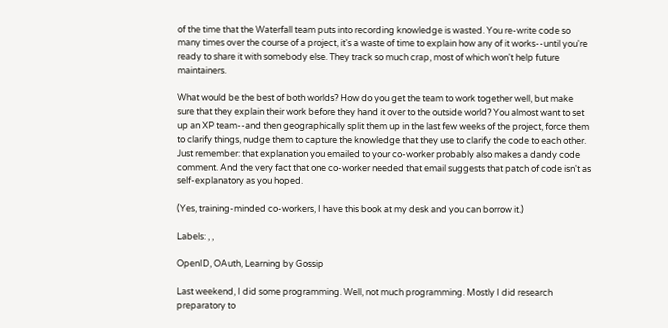of the time that the Waterfall team puts into recording knowledge is wasted. You re-write code so many times over the course of a project, it's a waste of time to explain how any of it works--until you're ready to share it with somebody else. They track so much crap, most of which won't help future maintainers.

What would be the best of both worlds? How do you get the team to work together well, but make sure that they explain their work before they hand it over to the outside world? You almost want to set up an XP team--and then geographically split them up in the last few weeks of the project, force them to clarify things, nudge them to capture the knowledge that they use to clarify the code to each other. Just remember: that explanation you emailed to your co-worker probably also makes a dandy code comment. And the very fact that one co-worker needed that email suggests that patch of code isn't as self-explanatory as you hoped.

(Yes, training-minded co-workers, I have this book at my desk and you can borrow it.)

Labels: , ,

OpenID, OAuth, Learning by Gossip

Last weekend, I did some programming. Well, not much programming. Mostly I did research preparatory to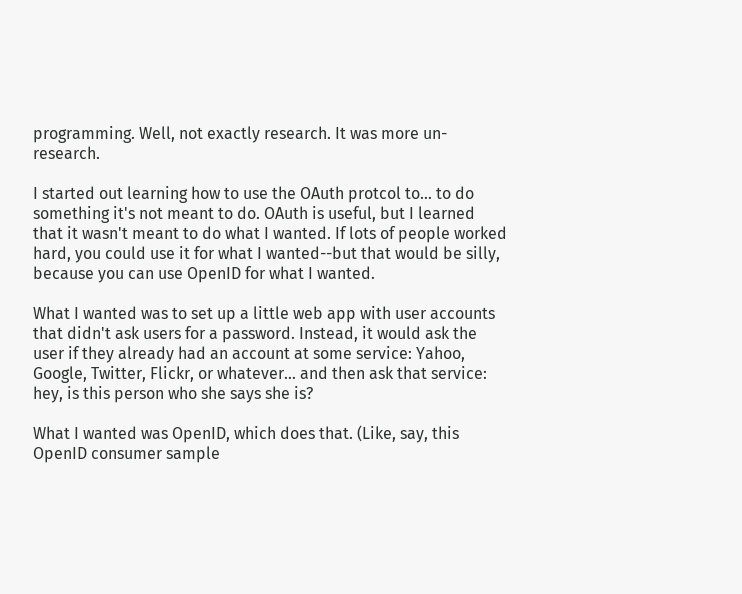programming. Well, not exactly research. It was more un-research.

I started out learning how to use the OAuth protcol to... to do something it's not meant to do. OAuth is useful, but I learned that it wasn't meant to do what I wanted. If lots of people worked hard, you could use it for what I wanted--but that would be silly, because you can use OpenID for what I wanted.

What I wanted was to set up a little web app with user accounts that didn't ask users for a password. Instead, it would ask the user if they already had an account at some service: Yahoo, Google, Twitter, Flickr, or whatever... and then ask that service: hey, is this person who she says she is?

What I wanted was OpenID, which does that. (Like, say, this OpenID consumer sample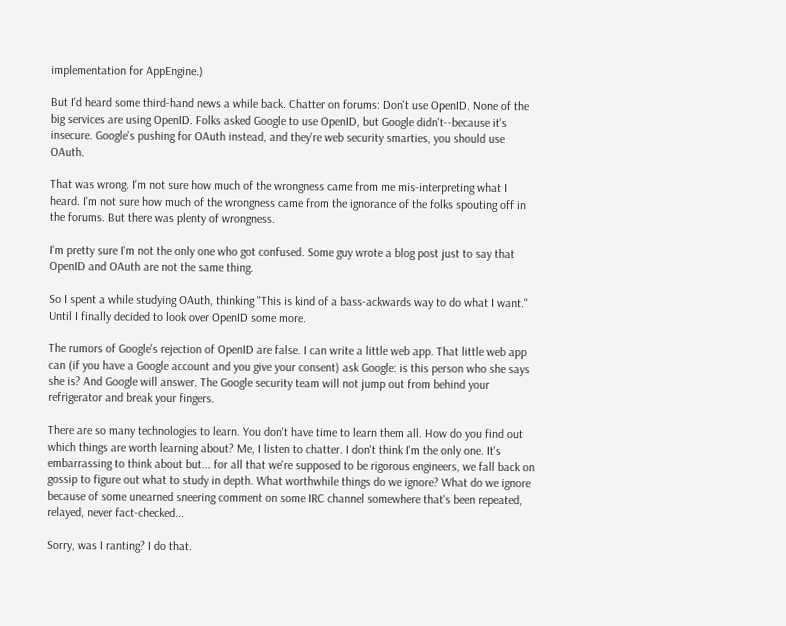implementation for AppEngine.)

But I'd heard some third-hand news a while back. Chatter on forums: Don't use OpenID. None of the big services are using OpenID. Folks asked Google to use OpenID, but Google didn't--because it's insecure. Google's pushing for OAuth instead, and they're web security smarties, you should use OAuth.

That was wrong. I'm not sure how much of the wrongness came from me mis-interpreting what I heard. I'm not sure how much of the wrongness came from the ignorance of the folks spouting off in the forums. But there was plenty of wrongness.

I'm pretty sure I'm not the only one who got confused. Some guy wrote a blog post just to say that OpenID and OAuth are not the same thing.

So I spent a while studying OAuth, thinking "This is kind of a bass-ackwards way to do what I want." Until I finally decided to look over OpenID some more.

The rumors of Google's rejection of OpenID are false. I can write a little web app. That little web app can (if you have a Google account and you give your consent) ask Google: is this person who she says she is? And Google will answer. The Google security team will not jump out from behind your refrigerator and break your fingers.

There are so many technologies to learn. You don't have time to learn them all. How do you find out which things are worth learning about? Me, I listen to chatter. I don't think I'm the only one. It's embarrassing to think about but... for all that we're supposed to be rigorous engineers, we fall back on gossip to figure out what to study in depth. What worthwhile things do we ignore? What do we ignore because of some unearned sneering comment on some IRC channel somewhere that's been repeated, relayed, never fact-checked...

Sorry, was I ranting? I do that.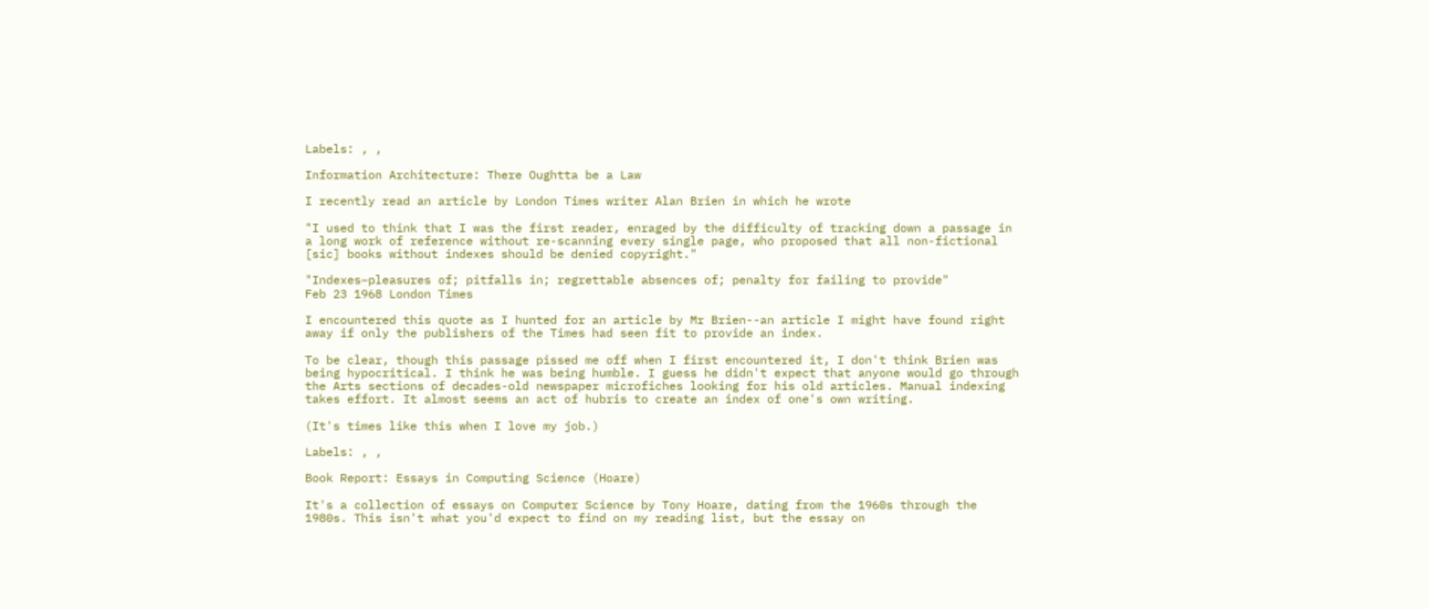Labels: , ,

Information Architecture: There Oughtta be a Law

I recently read an article by London Times writer Alan Brien in which he wrote

"I used to think that I was the first reader, enraged by the difficulty of tracking down a passage in a long work of reference without re-scanning every single page, who proposed that all non-fictional [sic] books without indexes should be denied copyright."

"Indexes–pleasures of; pitfalls in; regrettable absences of; penalty for failing to provide"
Feb 23 1968 London Times

I encountered this quote as I hunted for an article by Mr Brien--an article I might have found right away if only the publishers of the Times had seen fit to provide an index.

To be clear, though this passage pissed me off when I first encountered it, I don't think Brien was being hypocritical. I think he was being humble. I guess he didn't expect that anyone would go through the Arts sections of decades-old newspaper microfiches looking for his old articles. Manual indexing takes effort. It almost seems an act of hubris to create an index of one's own writing.

(It's times like this when I love my job.)

Labels: , ,

Book Report: Essays in Computing Science (Hoare)

It's a collection of essays on Computer Science by Tony Hoare, dating from the 1960s through the 1980s. This isn't what you'd expect to find on my reading list, but the essay on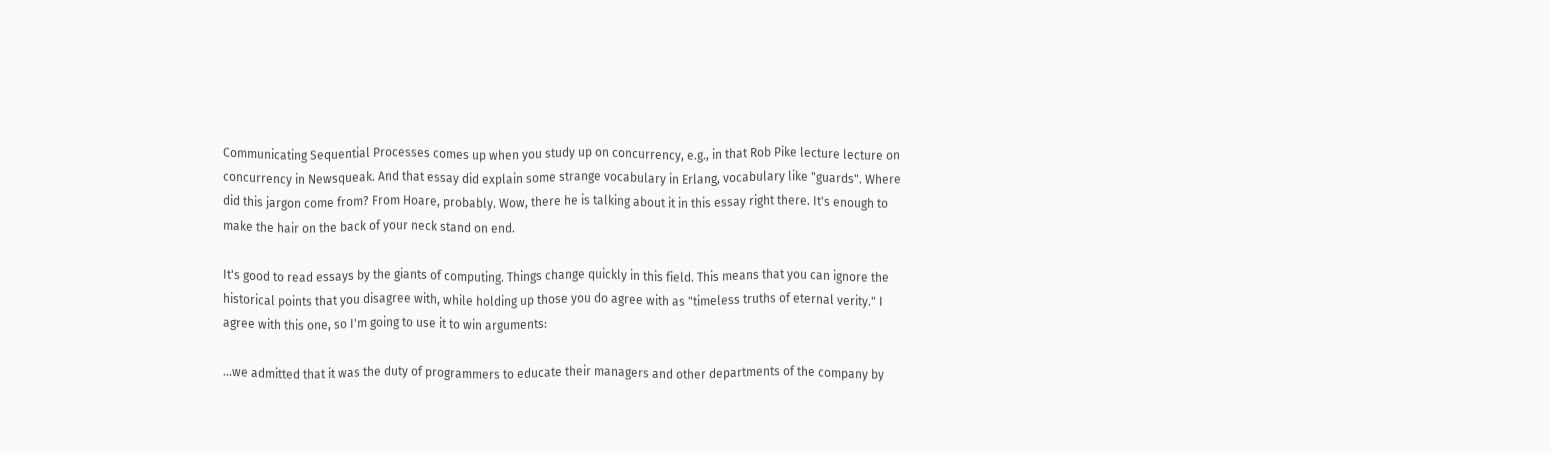Communicating Sequential Processes comes up when you study up on concurrency, e.g., in that Rob Pike lecture lecture on concurrency in Newsqueak. And that essay did explain some strange vocabulary in Erlang, vocabulary like "guards". Where did this jargon come from? From Hoare, probably. Wow, there he is talking about it in this essay right there. It's enough to make the hair on the back of your neck stand on end.

It's good to read essays by the giants of computing. Things change quickly in this field. This means that you can ignore the historical points that you disagree with, while holding up those you do agree with as "timeless truths of eternal verity." I agree with this one, so I'm going to use it to win arguments:

...we admitted that it was the duty of programmers to educate their managers and other departments of the company by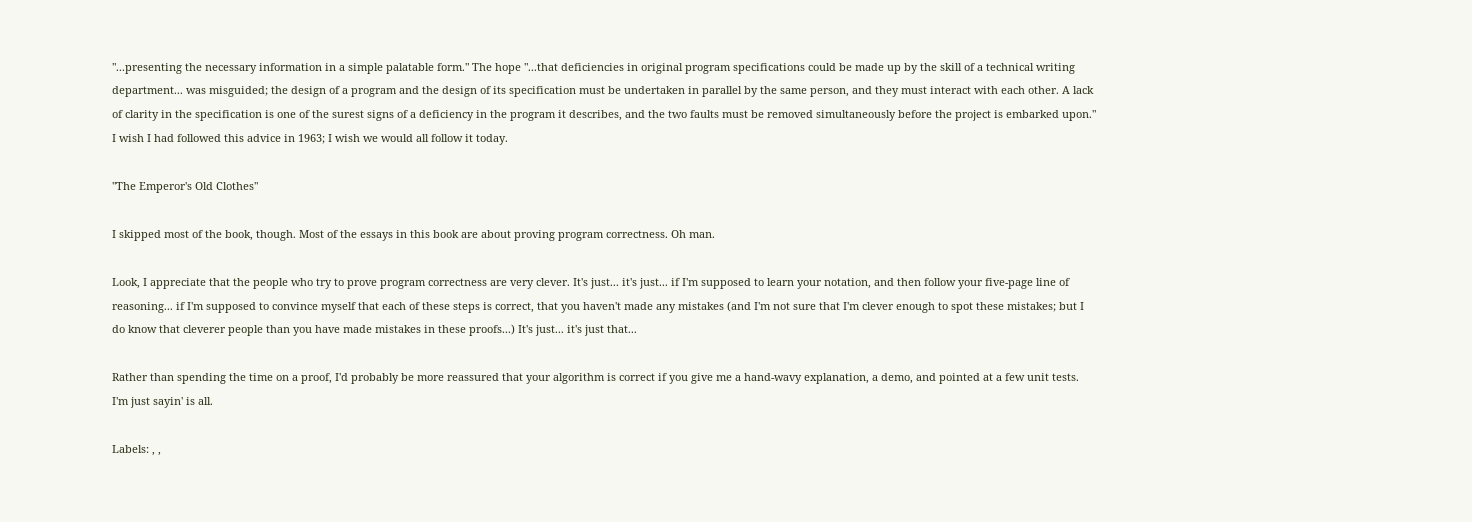"...presenting the necessary information in a simple palatable form." The hope "...that deficiencies in original program specifications could be made up by the skill of a technical writing department... was misguided; the design of a program and the design of its specification must be undertaken in parallel by the same person, and they must interact with each other. A lack of clarity in the specification is one of the surest signs of a deficiency in the program it describes, and the two faults must be removed simultaneously before the project is embarked upon." I wish I had followed this advice in 1963; I wish we would all follow it today.

"The Emperor's Old Clothes"

I skipped most of the book, though. Most of the essays in this book are about proving program correctness. Oh man.

Look, I appreciate that the people who try to prove program correctness are very clever. It's just... it's just... if I'm supposed to learn your notation, and then follow your five-page line of reasoning... if I'm supposed to convince myself that each of these steps is correct, that you haven't made any mistakes (and I'm not sure that I'm clever enough to spot these mistakes; but I do know that cleverer people than you have made mistakes in these proofs...) It's just... it's just that...

Rather than spending the time on a proof, I'd probably be more reassured that your algorithm is correct if you give me a hand-wavy explanation, a demo, and pointed at a few unit tests. I'm just sayin' is all.

Labels: , ,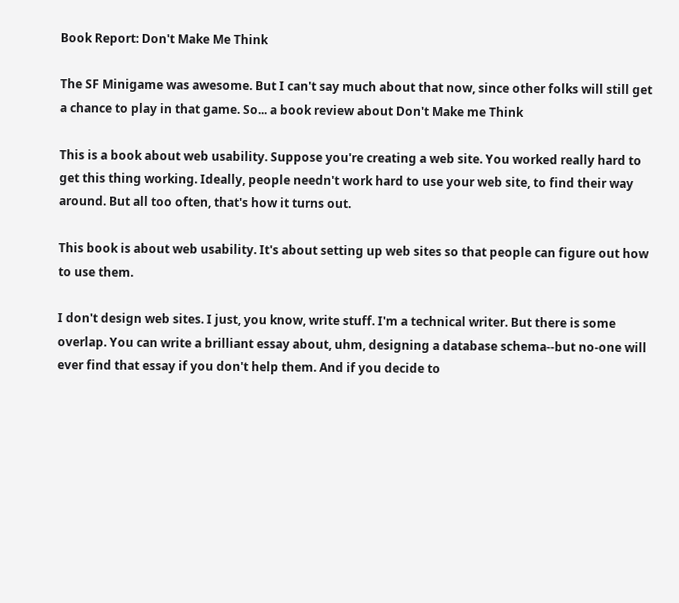Book Report: Don't Make Me Think

The SF Minigame was awesome. But I can't say much about that now, since other folks will still get a chance to play in that game. So... a book review about Don't Make me Think

This is a book about web usability. Suppose you're creating a web site. You worked really hard to get this thing working. Ideally, people needn't work hard to use your web site, to find their way around. But all too often, that's how it turns out.

This book is about web usability. It's about setting up web sites so that people can figure out how to use them.

I don't design web sites. I just, you know, write stuff. I'm a technical writer. But there is some overlap. You can write a brilliant essay about, uhm, designing a database schema--but no-one will ever find that essay if you don't help them. And if you decide to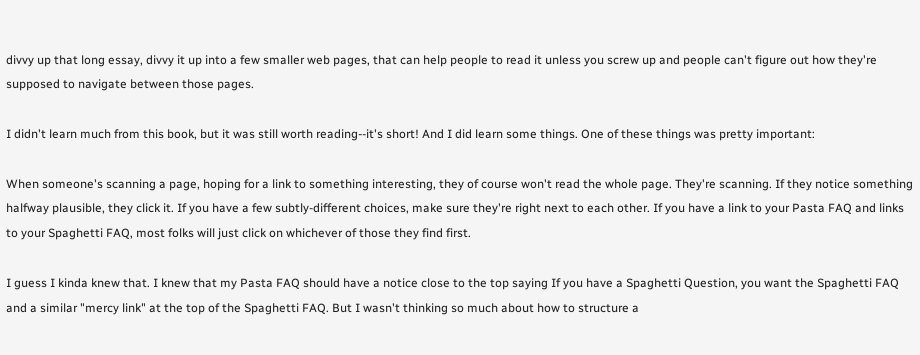divvy up that long essay, divvy it up into a few smaller web pages, that can help people to read it unless you screw up and people can't figure out how they're supposed to navigate between those pages.

I didn't learn much from this book, but it was still worth reading--it's short! And I did learn some things. One of these things was pretty important:

When someone's scanning a page, hoping for a link to something interesting, they of course won't read the whole page. They're scanning. If they notice something halfway plausible, they click it. If you have a few subtly-different choices, make sure they're right next to each other. If you have a link to your Pasta FAQ and links to your Spaghetti FAQ, most folks will just click on whichever of those they find first.

I guess I kinda knew that. I knew that my Pasta FAQ should have a notice close to the top saying If you have a Spaghetti Question, you want the Spaghetti FAQ and a similar "mercy link" at the top of the Spaghetti FAQ. But I wasn't thinking so much about how to structure a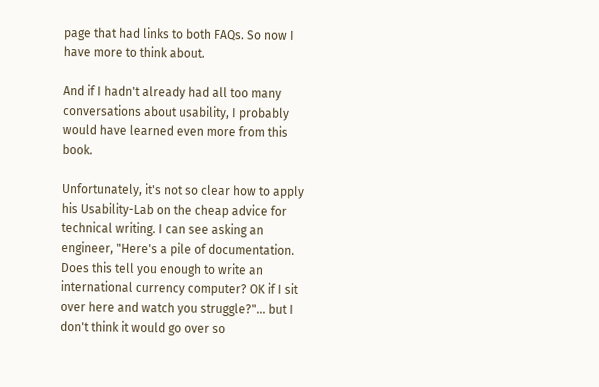page that had links to both FAQs. So now I have more to think about.

And if I hadn't already had all too many conversations about usability, I probably would have learned even more from this book.

Unfortunately, it's not so clear how to apply his Usability-Lab on the cheap advice for technical writing. I can see asking an engineer, "Here's a pile of documentation. Does this tell you enough to write an international currency computer? OK if I sit over here and watch you struggle?"... but I don't think it would go over so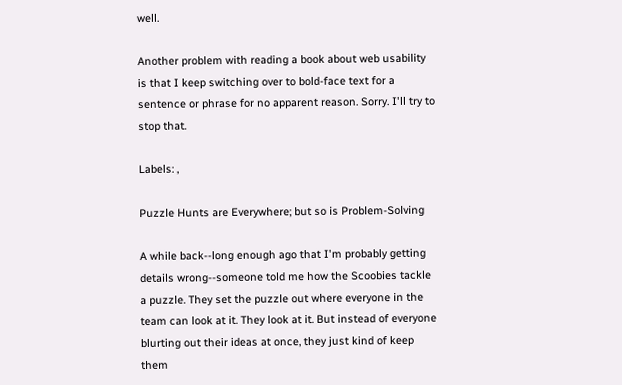well.

Another problem with reading a book about web usability is that I keep switching over to bold-face text for a sentence or phrase for no apparent reason. Sorry. I'll try to stop that.

Labels: ,

Puzzle Hunts are Everywhere; but so is Problem-Solving

A while back--long enough ago that I'm probably getting details wrong--someone told me how the Scoobies tackle a puzzle. They set the puzzle out where everyone in the team can look at it. They look at it. But instead of everyone blurting out their ideas at once, they just kind of keep them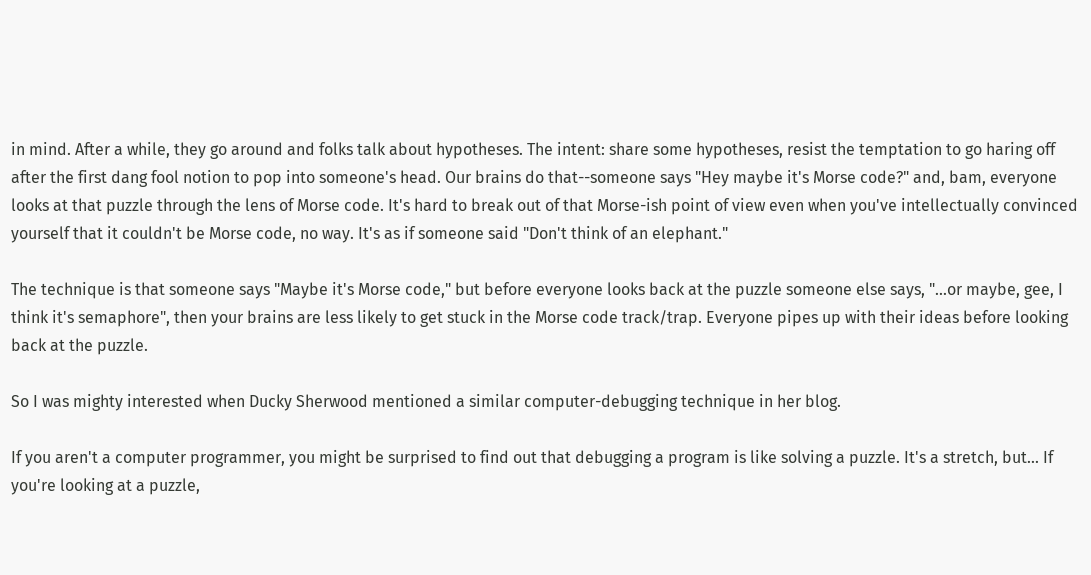in mind. After a while, they go around and folks talk about hypotheses. The intent: share some hypotheses, resist the temptation to go haring off after the first dang fool notion to pop into someone's head. Our brains do that--someone says "Hey maybe it's Morse code?" and, bam, everyone looks at that puzzle through the lens of Morse code. It's hard to break out of that Morse-ish point of view even when you've intellectually convinced yourself that it couldn't be Morse code, no way. It's as if someone said "Don't think of an elephant."

The technique is that someone says "Maybe it's Morse code," but before everyone looks back at the puzzle someone else says, "...or maybe, gee, I think it's semaphore", then your brains are less likely to get stuck in the Morse code track/trap. Everyone pipes up with their ideas before looking back at the puzzle.

So I was mighty interested when Ducky Sherwood mentioned a similar computer-debugging technique in her blog.

If you aren't a computer programmer, you might be surprised to find out that debugging a program is like solving a puzzle. It's a stretch, but... If you're looking at a puzzle,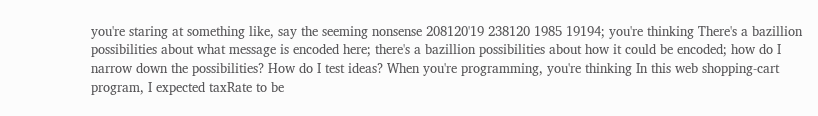you're staring at something like, say the seeming nonsense 208120'19 238120 1985 19194; you're thinking There's a bazillion possibilities about what message is encoded here; there's a bazillion possibilities about how it could be encoded; how do I narrow down the possibilities? How do I test ideas? When you're programming, you're thinking In this web shopping-cart program, I expected taxRate to be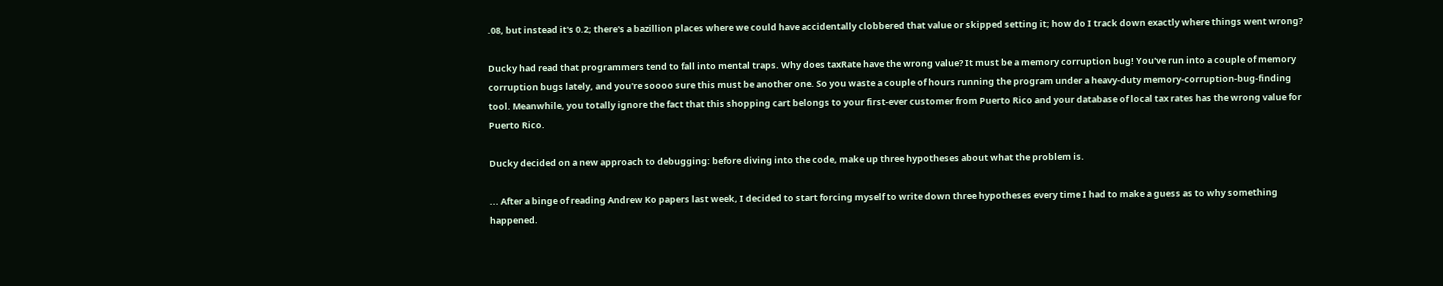.08, but instead it's 0.2; there's a bazillion places where we could have accidentally clobbered that value or skipped setting it; how do I track down exactly where things went wrong?

Ducky had read that programmers tend to fall into mental traps. Why does taxRate have the wrong value? It must be a memory corruption bug! You've run into a couple of memory corruption bugs lately, and you're soooo sure this must be another one. So you waste a couple of hours running the program under a heavy-duty memory-corruption-bug-finding tool. Meanwhile, you totally ignore the fact that this shopping cart belongs to your first-ever customer from Puerto Rico and your database of local tax rates has the wrong value for Puerto Rico.

Ducky decided on a new approach to debugging: before diving into the code, make up three hypotheses about what the problem is.

... After a binge of reading Andrew Ko papers last week, I decided to start forcing myself to write down three hypotheses every time I had to make a guess as to why something happened.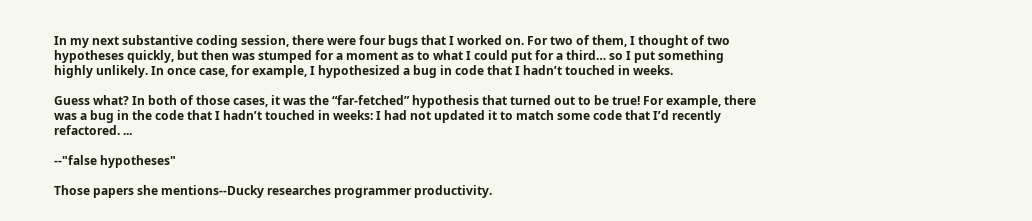In my next substantive coding session, there were four bugs that I worked on. For two of them, I thought of two hypotheses quickly, but then was stumped for a moment as to what I could put for a third… so I put something highly unlikely. In once case, for example, I hypothesized a bug in code that I hadn’t touched in weeks.

Guess what? In both of those cases, it was the “far-fetched” hypothesis that turned out to be true! For example, there was a bug in the code that I hadn’t touched in weeks: I had not updated it to match some code that I’d recently refactored. ...

--"false hypotheses"

Those papers she mentions--Ducky researches programmer productivity.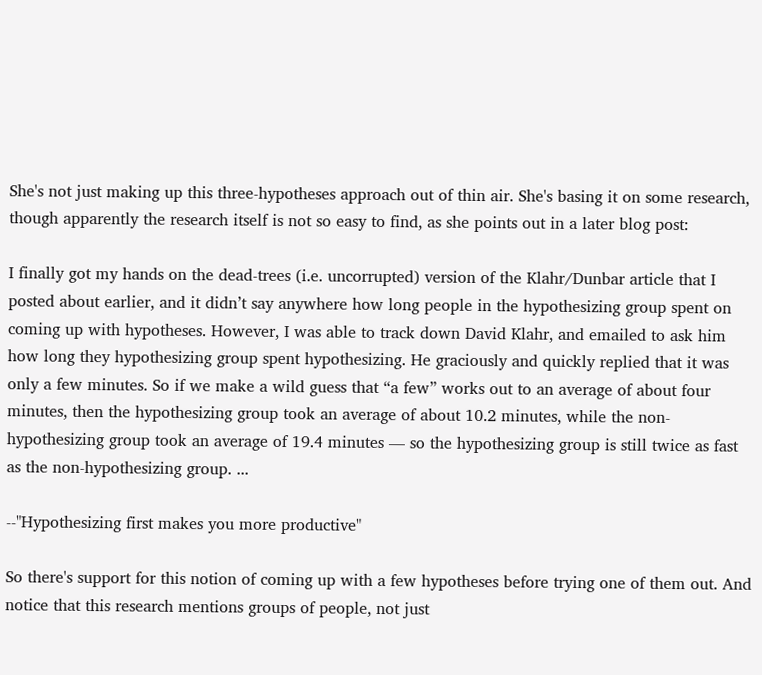She's not just making up this three-hypotheses approach out of thin air. She's basing it on some research, though apparently the research itself is not so easy to find, as she points out in a later blog post:

I finally got my hands on the dead-trees (i.e. uncorrupted) version of the Klahr/Dunbar article that I posted about earlier, and it didn’t say anywhere how long people in the hypothesizing group spent on coming up with hypotheses. However, I was able to track down David Klahr, and emailed to ask him how long they hypothesizing group spent hypothesizing. He graciously and quickly replied that it was only a few minutes. So if we make a wild guess that “a few” works out to an average of about four minutes, then the hypothesizing group took an average of about 10.2 minutes, while the non-hypothesizing group took an average of 19.4 minutes — so the hypothesizing group is still twice as fast as the non-hypothesizing group. ...

--"Hypothesizing first makes you more productive"

So there's support for this notion of coming up with a few hypotheses before trying one of them out. And notice that this research mentions groups of people, not just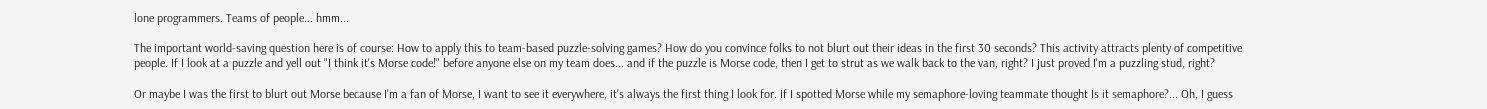lone programmers. Teams of people... hmm...

The important world-saving question here is of course: How to apply this to team-based puzzle-solving games? How do you convince folks to not blurt out their ideas in the first 30 seconds? This activity attracts plenty of competitive people. If I look at a puzzle and yell out "I think it's Morse code!" before anyone else on my team does... and if the puzzle is Morse code, then I get to strut as we walk back to the van, right? I just proved I'm a puzzling stud, right?

Or maybe I was the first to blurt out Morse because I'm a fan of Morse, I want to see it everywhere, it's always the first thing I look for. If I spotted Morse while my semaphore-loving teammate thought Is it semaphore?... Oh, I guess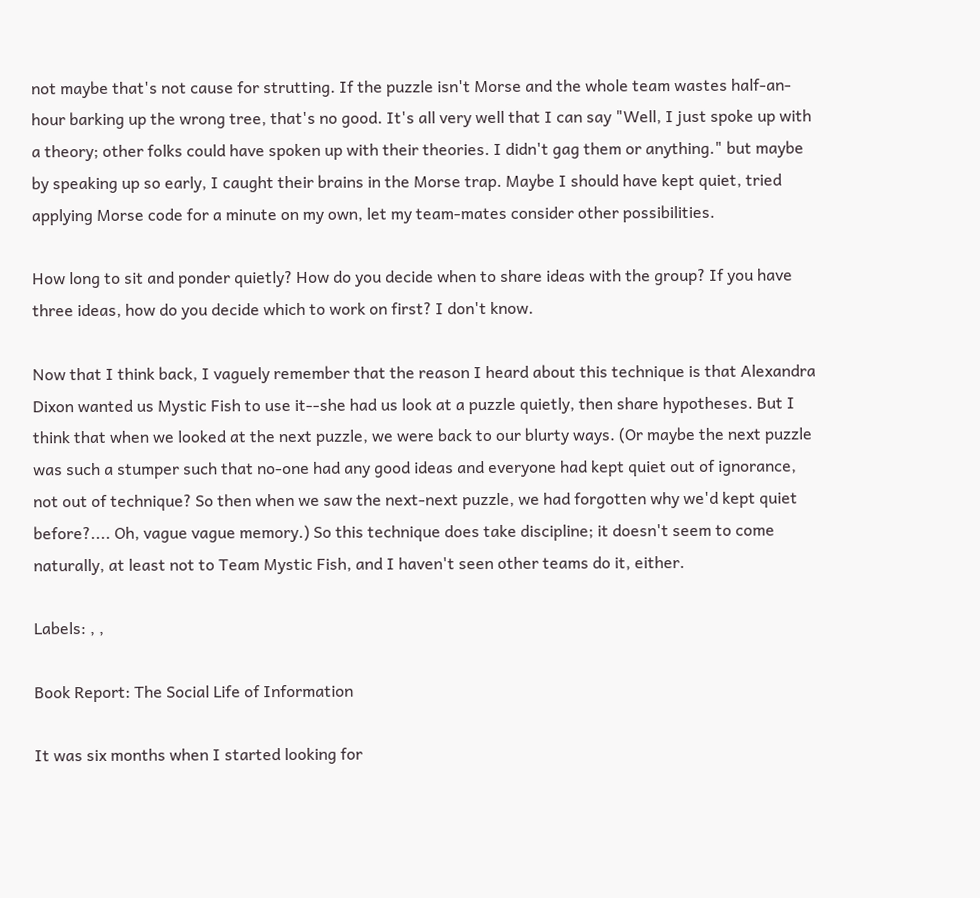not maybe that's not cause for strutting. If the puzzle isn't Morse and the whole team wastes half-an-hour barking up the wrong tree, that's no good. It's all very well that I can say "Well, I just spoke up with a theory; other folks could have spoken up with their theories. I didn't gag them or anything." but maybe by speaking up so early, I caught their brains in the Morse trap. Maybe I should have kept quiet, tried applying Morse code for a minute on my own, let my team-mates consider other possibilities.

How long to sit and ponder quietly? How do you decide when to share ideas with the group? If you have three ideas, how do you decide which to work on first? I don't know.

Now that I think back, I vaguely remember that the reason I heard about this technique is that Alexandra Dixon wanted us Mystic Fish to use it--she had us look at a puzzle quietly, then share hypotheses. But I think that when we looked at the next puzzle, we were back to our blurty ways. (Or maybe the next puzzle was such a stumper such that no-one had any good ideas and everyone had kept quiet out of ignorance, not out of technique? So then when we saw the next-next puzzle, we had forgotten why we'd kept quiet before?.... Oh, vague vague memory.) So this technique does take discipline; it doesn't seem to come naturally, at least not to Team Mystic Fish, and I haven't seen other teams do it, either.

Labels: , ,

Book Report: The Social Life of Information

It was six months when I started looking for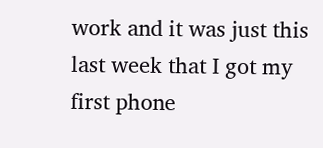work and it was just this last week that I got my first phone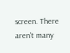screen. There aren't many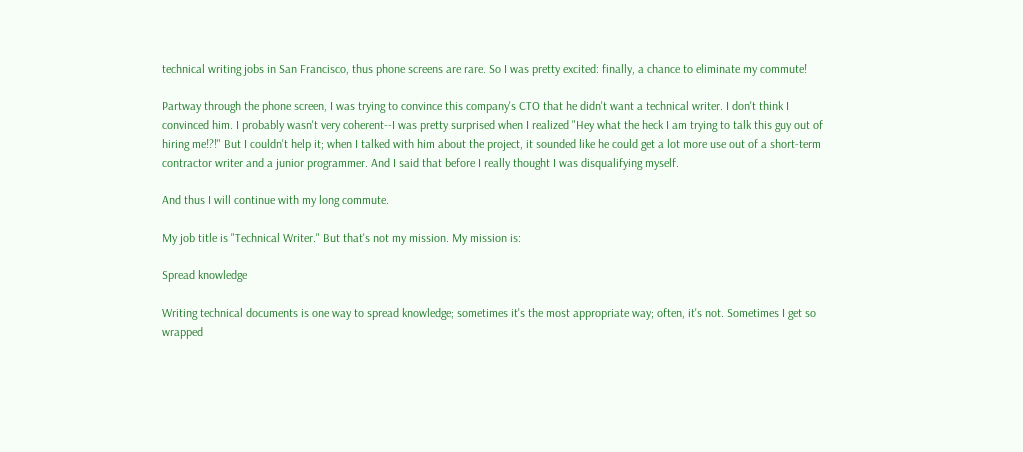technical writing jobs in San Francisco, thus phone screens are rare. So I was pretty excited: finally, a chance to eliminate my commute!

Partway through the phone screen, I was trying to convince this company's CTO that he didn't want a technical writer. I don't think I convinced him. I probably wasn't very coherent--I was pretty surprised when I realized "Hey what the heck I am trying to talk this guy out of hiring me!?!" But I couldn't help it; when I talked with him about the project, it sounded like he could get a lot more use out of a short-term contractor writer and a junior programmer. And I said that before I really thought I was disqualifying myself.

And thus I will continue with my long commute.

My job title is "Technical Writer." But that's not my mission. My mission is:

Spread knowledge

Writing technical documents is one way to spread knowledge; sometimes it's the most appropriate way; often, it's not. Sometimes I get so wrapped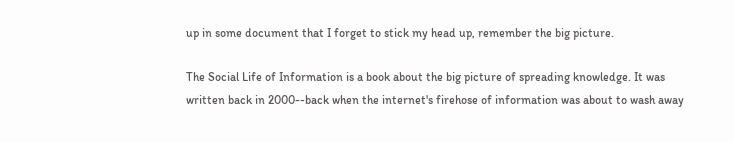up in some document that I forget to stick my head up, remember the big picture.

The Social Life of Information is a book about the big picture of spreading knowledge. It was written back in 2000--back when the internet's firehose of information was about to wash away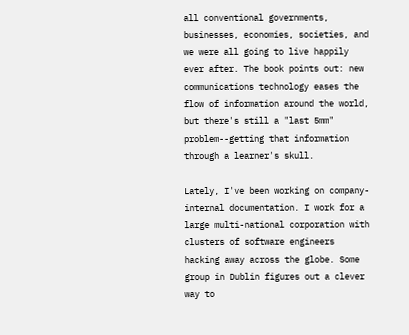all conventional governments, businesses, economies, societies, and we were all going to live happily ever after. The book points out: new communications technology eases the flow of information around the world, but there's still a "last 5mm" problem--getting that information through a learner's skull.

Lately, I've been working on company-internal documentation. I work for a large multi-national corporation with clusters of software engineers hacking away across the globe. Some group in Dublin figures out a clever way to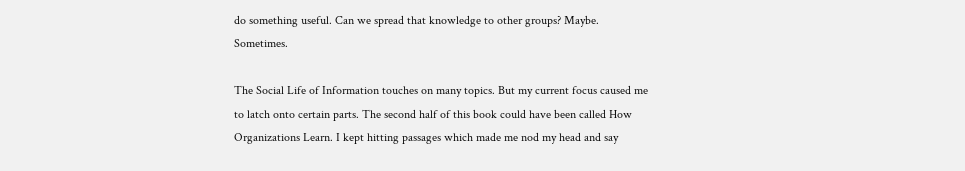do something useful. Can we spread that knowledge to other groups? Maybe. Sometimes.

The Social Life of Information touches on many topics. But my current focus caused me to latch onto certain parts. The second half of this book could have been called How Organizations Learn. I kept hitting passages which made me nod my head and say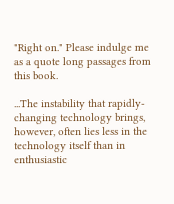"Right on." Please indulge me as a quote long passages from this book.

...The instability that rapidly-changing technology brings, however, often lies less in the technology itself than in enthusiastic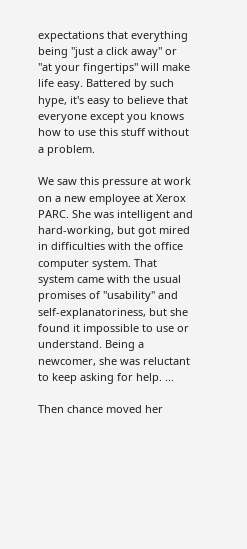expectations that everything being "just a click away" or "at your fingertips" will make life easy. Battered by such hype, it's easy to believe that everyone except you knows how to use this stuff without a problem.

We saw this pressure at work on a new employee at Xerox PARC. She was intelligent and hard-working, but got mired in difficulties with the office computer system. That system came with the usual promises of "usability" and self-explanatoriness, but she found it impossible to use or understand. Being a newcomer, she was reluctant to keep asking for help. ...

Then chance moved her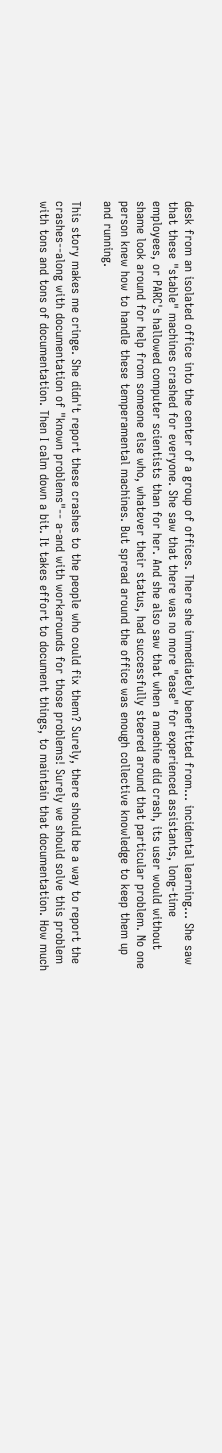desk from an isolated office into the center of a group of offices. There she immediately benefitted from... incidental learning... She saw that these "stable" machines crashed for everyone. She saw that there was no more "ease" for experienced assistants, long-time employees, or PARC's hallowed computer scientists than for her. And she also saw that when a machine did crash, its user would without shame look around for help from someone else who, whatever their status, had successfully steered around that particular problem. No one person knew how to handle these temperamental machines. But spread around the office was enough collective knowledge to keep them up and running.

This story makes me cringe. She didn't report these crashes to the people who could fix them? Surely, there should be a way to report the crashes--along with documentation of "known problems"-- a-and with workarounds for those problems! Surely we should solve this problem with tons and tons of documentation. Then I calm down a bit. It takes effort to document things, to maintain that documentation. How much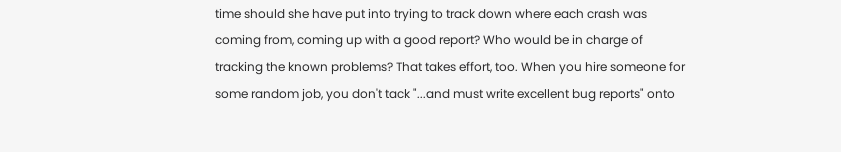time should she have put into trying to track down where each crash was coming from, coming up with a good report? Who would be in charge of tracking the known problems? That takes effort, too. When you hire someone for some random job, you don't tack "...and must write excellent bug reports" onto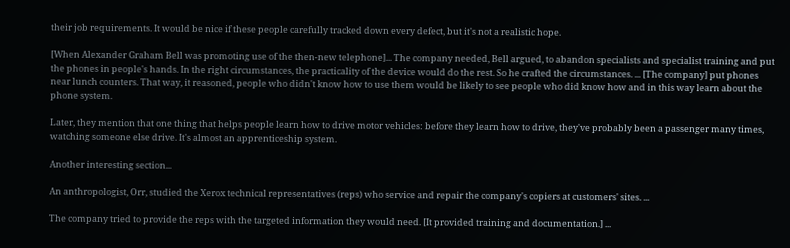their job requirements. It would be nice if these people carefully tracked down every defect, but it's not a realistic hope.

[When Alexander Graham Bell was promoting use of the then-new telephone]... The company needed, Bell argued, to abandon specialists and specialist training and put the phones in people's hands. In the right circumstances, the practicality of the device would do the rest. So he crafted the circumstances. ... [The company] put phones near lunch counters. That way, it reasoned, people who didn't know how to use them would be likely to see people who did know how and in this way learn about the phone system.

Later, they mention that one thing that helps people learn how to drive motor vehicles: before they learn how to drive, they've probably been a passenger many times, watching someone else drive. It's almost an apprenticeship system.

Another interesting section...

An anthropologist, Orr, studied the Xerox technical representatives (reps) who service and repair the company's copiers at customers' sites. ...

The company tried to provide the reps with the targeted information they would need. [It provided training and documentation.] ...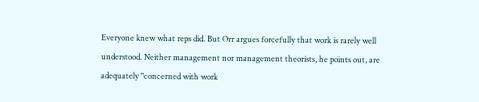Everyone knew what reps did. But Orr argues forcefully that work is rarely well understood. Neither management nor management theorists, he points out, are adequately "concerned with work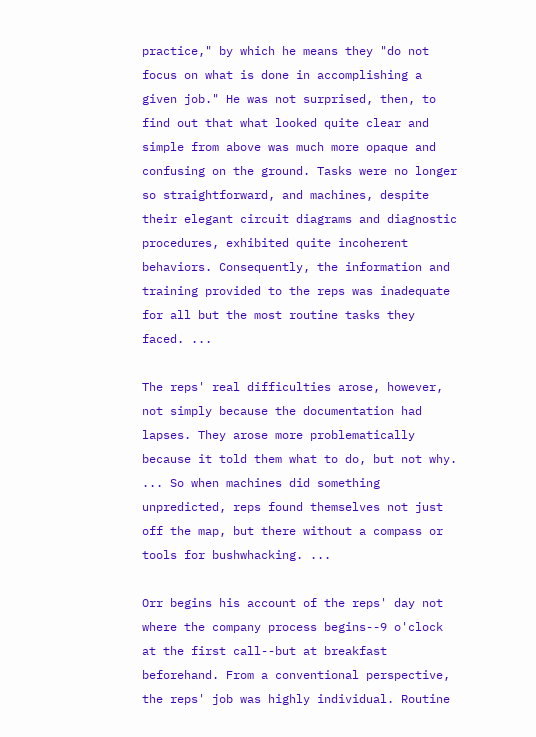practice," by which he means they "do not focus on what is done in accomplishing a given job." He was not surprised, then, to find out that what looked quite clear and simple from above was much more opaque and confusing on the ground. Tasks were no longer so straightforward, and machines, despite their elegant circuit diagrams and diagnostic procedures, exhibited quite incoherent behaviors. Consequently, the information and training provided to the reps was inadequate for all but the most routine tasks they faced. ...

The reps' real difficulties arose, however, not simply because the documentation had lapses. They arose more problematically because it told them what to do, but not why. ... So when machines did something unpredicted, reps found themselves not just off the map, but there without a compass or tools for bushwhacking. ...

Orr begins his account of the reps' day not where the company process begins--9 o'clock at the first call--but at breakfast beforehand. From a conventional perspective, the reps' job was highly individual. Routine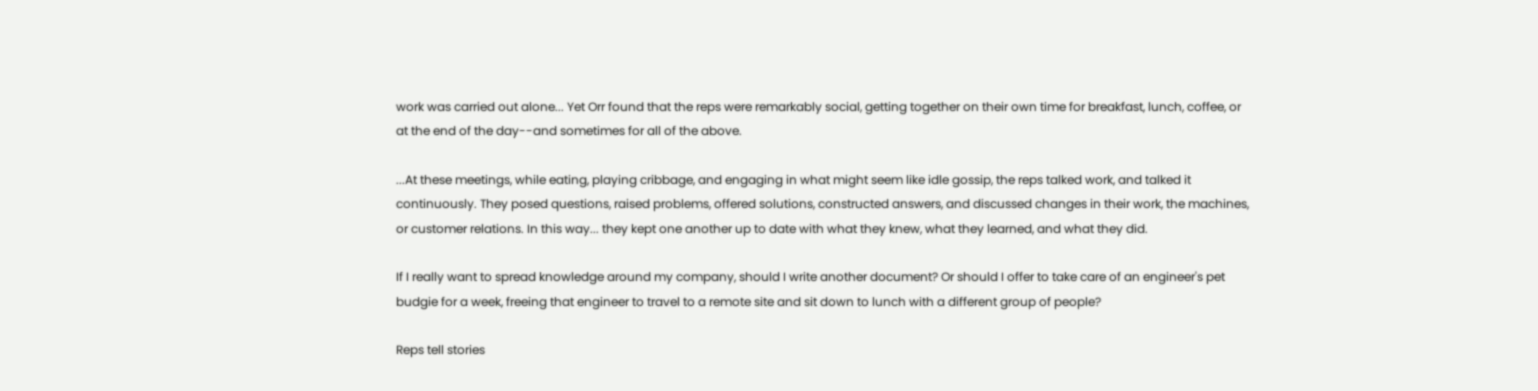work was carried out alone... Yet Orr found that the reps were remarkably social, getting together on their own time for breakfast, lunch, coffee, or at the end of the day--and sometimes for all of the above.

...At these meetings, while eating, playing cribbage, and engaging in what might seem like idle gossip, the reps talked work, and talked it continuously. They posed questions, raised problems, offered solutions, constructed answers, and discussed changes in their work, the machines, or customer relations. In this way... they kept one another up to date with what they knew, what they learned, and what they did.

If I really want to spread knowledge around my company, should I write another document? Or should I offer to take care of an engineer's pet budgie for a week, freeing that engineer to travel to a remote site and sit down to lunch with a different group of people?

Reps tell stories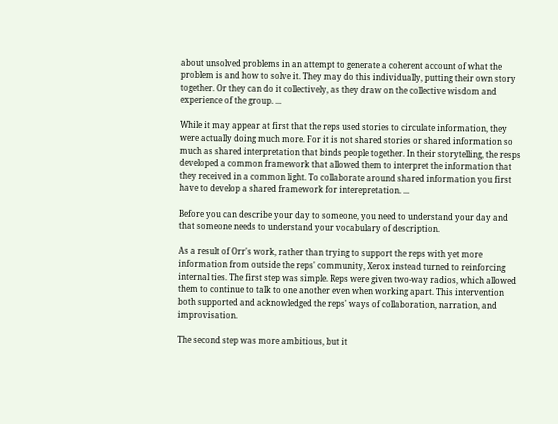about unsolved problems in an attempt to generate a coherent account of what the problem is and how to solve it. They may do this individually, putting their own story together. Or they can do it collectively, as they draw on the collective wisdom and experience of the group. ...

While it may appear at first that the reps used stories to circulate information, they were actually doing much more. For it is not shared stories or shared information so much as shared interpretation that binds people together. In their storytelling, the resps developed a common framework that allowed them to interpret the information that they received in a common light. To collaborate around shared information you first have to develop a shared framework for interepretation. ...

Before you can describe your day to someone, you need to understand your day and that someone needs to understand your vocabulary of description.

As a result of Orr's work, rather than trying to support the reps with yet more information from outside the reps' community, Xerox instead turned to reinforcing internal ties. The first step was simple. Reps were given two-way radios, which allowed them to continue to talk to one another even when working apart. This intervention both supported and acknowledged the reps' ways of collaboration, narration, and improvisation.

The second step was more ambitious, but it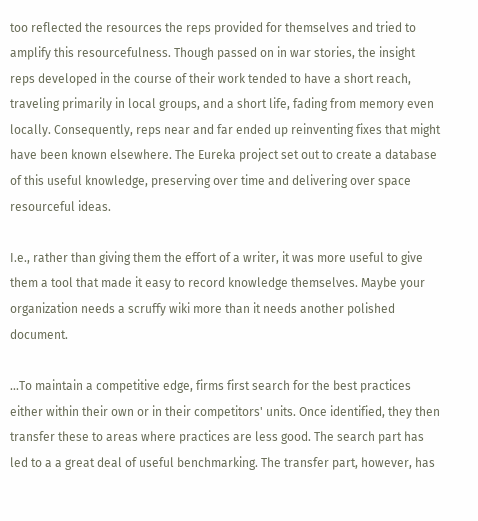too reflected the resources the reps provided for themselves and tried to amplify this resourcefulness. Though passed on in war stories, the insight reps developed in the course of their work tended to have a short reach, traveling primarily in local groups, and a short life, fading from memory even locally. Consequently, reps near and far ended up reinventing fixes that might have been known elsewhere. The Eureka project set out to create a database of this useful knowledge, preserving over time and delivering over space resourceful ideas.

I.e., rather than giving them the effort of a writer, it was more useful to give them a tool that made it easy to record knowledge themselves. Maybe your organization needs a scruffy wiki more than it needs another polished document.

...To maintain a competitive edge, firms first search for the best practices either within their own or in their competitors' units. Once identified, they then transfer these to areas where practices are less good. The search part has led to a a great deal of useful benchmarking. The transfer part, however, has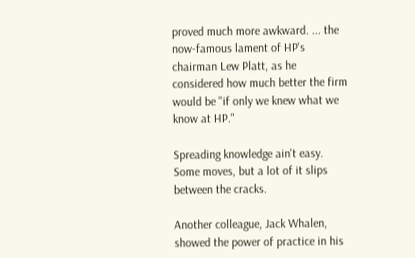proved much more awkward. ... the now-famous lament of HP's chairman Lew Platt, as he considered how much better the firm would be "if only we knew what we know at HP."

Spreading knowledge ain't easy. Some moves, but a lot of it slips between the cracks.

Another colleague, Jack Whalen, showed the power of practice in his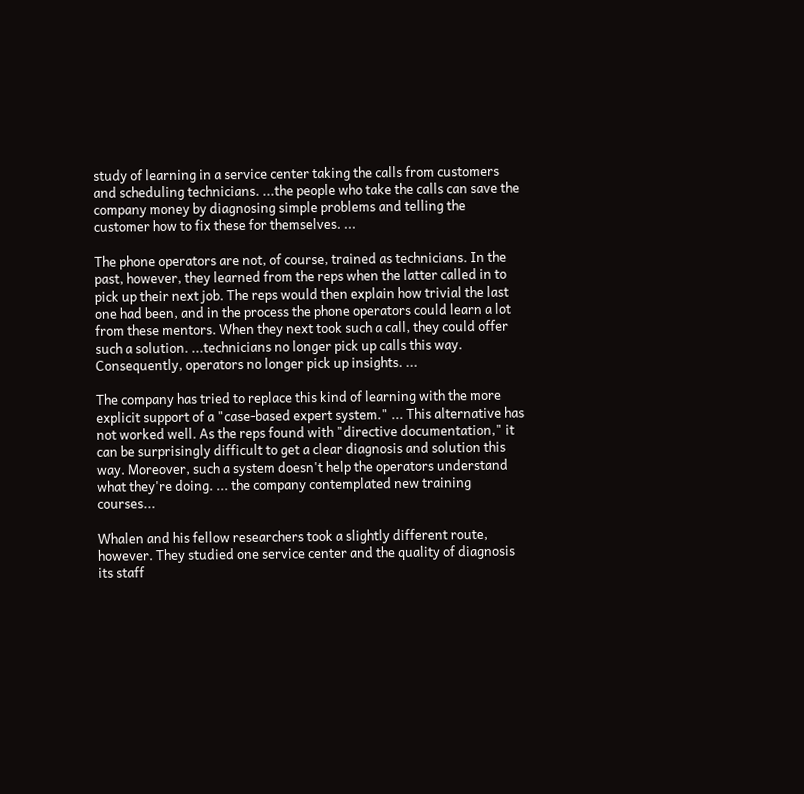study of learning in a service center taking the calls from customers and scheduling technicians. ...the people who take the calls can save the company money by diagnosing simple problems and telling the customer how to fix these for themselves. ...

The phone operators are not, of course, trained as technicians. In the past, however, they learned from the reps when the latter called in to pick up their next job. The reps would then explain how trivial the last one had been, and in the process the phone operators could learn a lot from these mentors. When they next took such a call, they could offer such a solution. ...technicians no longer pick up calls this way. Consequently, operators no longer pick up insights. ...

The company has tried to replace this kind of learning with the more explicit support of a "case-based expert system." ... This alternative has not worked well. As the reps found with "directive documentation," it can be surprisingly difficult to get a clear diagnosis and solution this way. Moreover, such a system doesn't help the operators understand what they're doing. ... the company contemplated new training courses...

Whalen and his fellow researchers took a slightly different route, however. They studied one service center and the quality of diagnosis its staff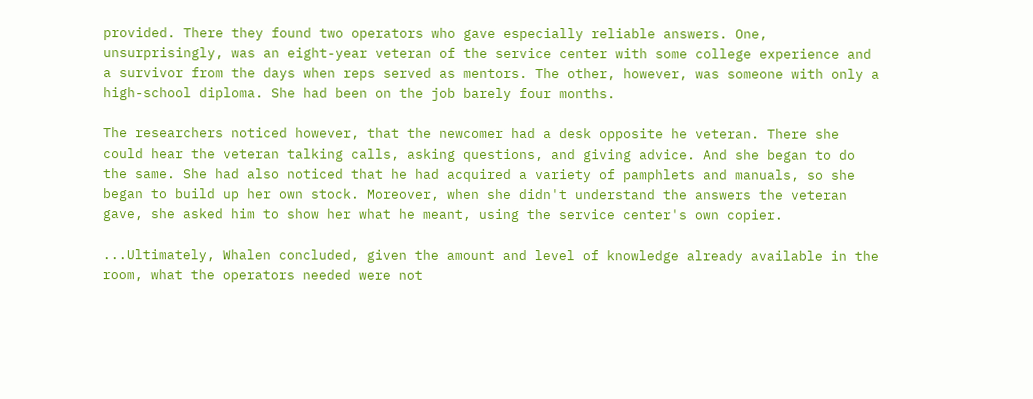provided. There they found two operators who gave especially reliable answers. One, unsurprisingly, was an eight-year veteran of the service center with some college experience and a survivor from the days when reps served as mentors. The other, however, was someone with only a high-school diploma. She had been on the job barely four months.

The researchers noticed however, that the newcomer had a desk opposite he veteran. There she could hear the veteran talking calls, asking questions, and giving advice. And she began to do the same. She had also noticed that he had acquired a variety of pamphlets and manuals, so she began to build up her own stock. Moreover, when she didn't understand the answers the veteran gave, she asked him to show her what he meant, using the service center's own copier.

...Ultimately, Whalen concluded, given the amount and level of knowledge already available in the room, what the operators needed were not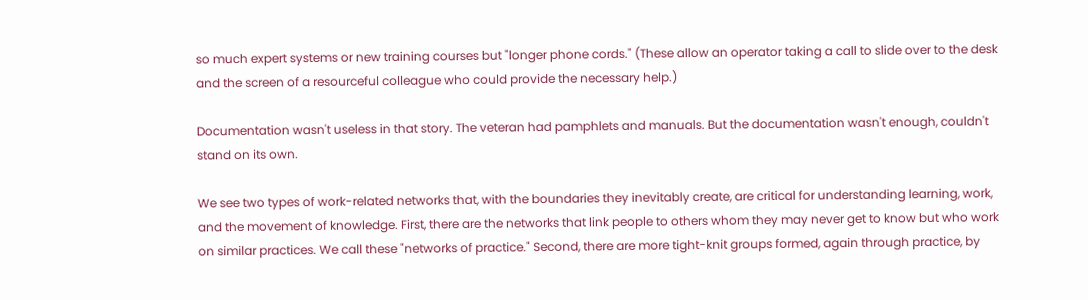so much expert systems or new training courses but "longer phone cords." (These allow an operator taking a call to slide over to the desk and the screen of a resourceful colleague who could provide the necessary help.)

Documentation wasn't useless in that story. The veteran had pamphlets and manuals. But the documentation wasn't enough, couldn't stand on its own.

We see two types of work-related networks that, with the boundaries they inevitably create, are critical for understanding learning, work, and the movement of knowledge. First, there are the networks that link people to others whom they may never get to know but who work on similar practices. We call these "networks of practice." Second, there are more tight-knit groups formed, again through practice, by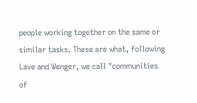people working together on the same or similar tasks. These are what, following Lave and Wenger, we call "communities of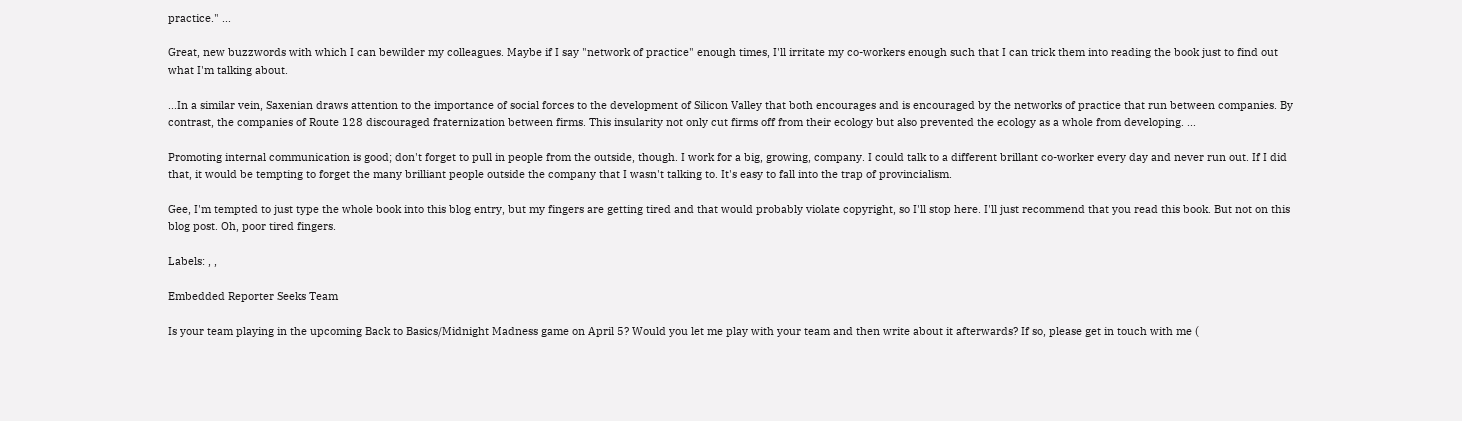practice." ...

Great, new buzzwords with which I can bewilder my colleagues. Maybe if I say "network of practice" enough times, I'll irritate my co-workers enough such that I can trick them into reading the book just to find out what I'm talking about.

...In a similar vein, Saxenian draws attention to the importance of social forces to the development of Silicon Valley that both encourages and is encouraged by the networks of practice that run between companies. By contrast, the companies of Route 128 discouraged fraternization between firms. This insularity not only cut firms off from their ecology but also prevented the ecology as a whole from developing. ...

Promoting internal communication is good; don't forget to pull in people from the outside, though. I work for a big, growing, company. I could talk to a different brillant co-worker every day and never run out. If I did that, it would be tempting to forget the many brilliant people outside the company that I wasn't talking to. It's easy to fall into the trap of provincialism.

Gee, I'm tempted to just type the whole book into this blog entry, but my fingers are getting tired and that would probably violate copyright, so I'll stop here. I'll just recommend that you read this book. But not on this blog post. Oh, poor tired fingers.

Labels: , ,

Embedded Reporter Seeks Team

Is your team playing in the upcoming Back to Basics/Midnight Madness game on April 5? Would you let me play with your team and then write about it afterwards? If so, please get in touch with me (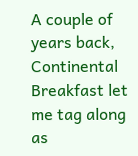A couple of years back, Continental Breakfast let me tag along as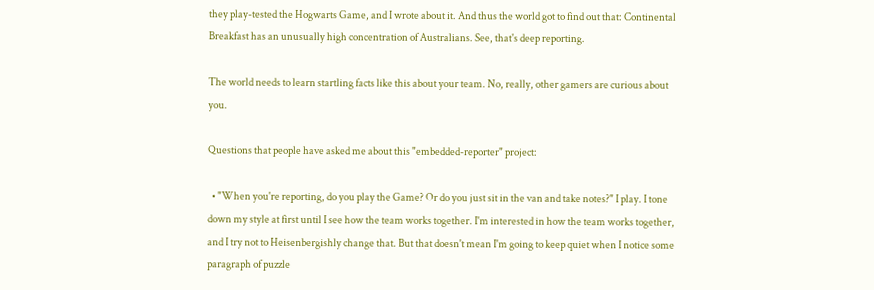they play-tested the Hogwarts Game, and I wrote about it. And thus the world got to find out that: Continental Breakfast has an unusually high concentration of Australians. See, that's deep reporting.

The world needs to learn startling facts like this about your team. No, really, other gamers are curious about you.

Questions that people have asked me about this "embedded-reporter" project:

  • "When you're reporting, do you play the Game? Or do you just sit in the van and take notes?" I play. I tone down my style at first until I see how the team works together. I'm interested in how the team works together, and I try not to Heisenbergishly change that. But that doesn't mean I'm going to keep quiet when I notice some paragraph of puzzle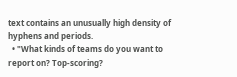text contains an unusually high density of hyphens and periods.
  • "What kinds of teams do you want to report on? Top-scoring?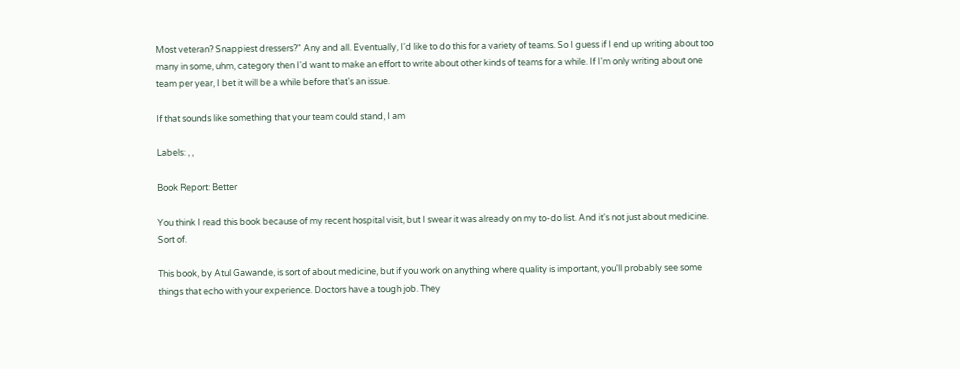Most veteran? Snappiest dressers?" Any and all. Eventually, I'd like to do this for a variety of teams. So I guess if I end up writing about too many in some, uhm, category then I'd want to make an effort to write about other kinds of teams for a while. If I'm only writing about one team per year, I bet it will be a while before that's an issue.

If that sounds like something that your team could stand, I am

Labels: , ,

Book Report: Better

You think I read this book because of my recent hospital visit, but I swear it was already on my to-do list. And it's not just about medicine. Sort of.

This book, by Atul Gawande, is sort of about medicine, but if you work on anything where quality is important, you'll probably see some things that echo with your experience. Doctors have a tough job. They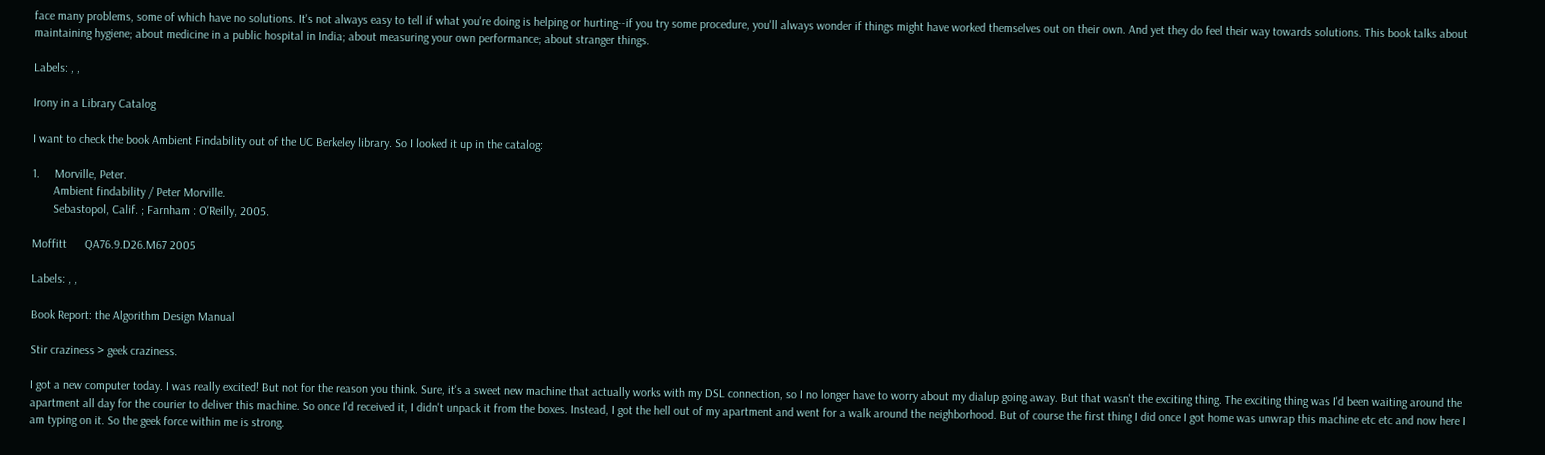face many problems, some of which have no solutions. It's not always easy to tell if what you're doing is helping or hurting--if you try some procedure, you'll always wonder if things might have worked themselves out on their own. And yet they do feel their way towards solutions. This book talks about maintaining hygiene; about medicine in a public hospital in India; about measuring your own performance; about stranger things.

Labels: , ,

Irony in a Library Catalog

I want to check the book Ambient Findability out of the UC Berkeley library. So I looked it up in the catalog:

1.     Morville, Peter.
       Ambient findability / Peter Morville.
       Sebastopol, Calif. ; Farnham : O'Reilly, 2005.

Moffitt      QA76.9.D26.M67 2005

Labels: , ,

Book Report: the Algorithm Design Manual

Stir craziness > geek craziness.

I got a new computer today. I was really excited! But not for the reason you think. Sure, it's a sweet new machine that actually works with my DSL connection, so I no longer have to worry about my dialup going away. But that wasn't the exciting thing. The exciting thing was I'd been waiting around the apartment all day for the courier to deliver this machine. So once I'd received it, I didn't unpack it from the boxes. Instead, I got the hell out of my apartment and went for a walk around the neighborhood. But of course the first thing I did once I got home was unwrap this machine etc etc and now here I am typing on it. So the geek force within me is strong.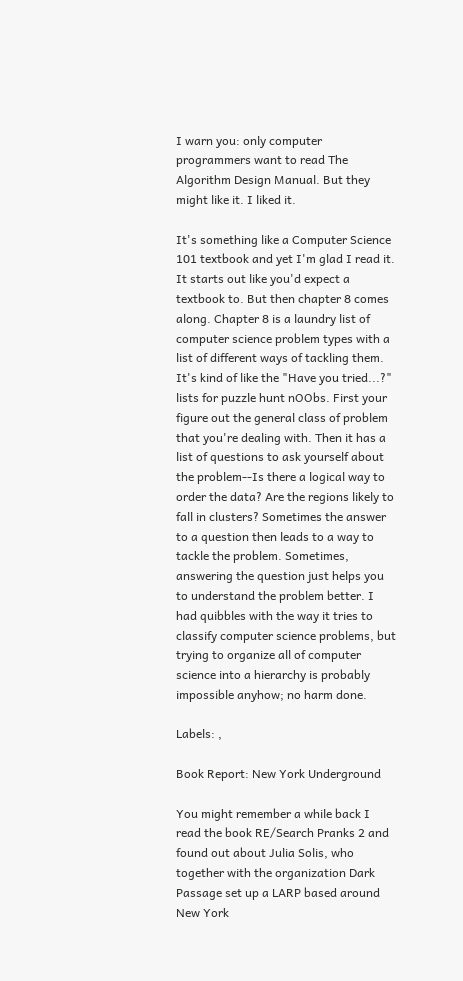I warn you: only computer programmers want to read The Algorithm Design Manual. But they might like it. I liked it.

It's something like a Computer Science 101 textbook and yet I'm glad I read it. It starts out like you'd expect a textbook to. But then chapter 8 comes along. Chapter 8 is a laundry list of computer science problem types with a list of different ways of tackling them. It's kind of like the "Have you tried...?" lists for puzzle hunt nOObs. First your figure out the general class of problem that you're dealing with. Then it has a list of questions to ask yourself about the problem--Is there a logical way to order the data? Are the regions likely to fall in clusters? Sometimes the answer to a question then leads to a way to tackle the problem. Sometimes, answering the question just helps you to understand the problem better. I had quibbles with the way it tries to classify computer science problems, but trying to organize all of computer science into a hierarchy is probably impossible anyhow; no harm done.

Labels: ,

Book Report: New York Underground

You might remember a while back I read the book RE/Search Pranks 2 and found out about Julia Solis, who together with the organization Dark Passage set up a LARP based around New York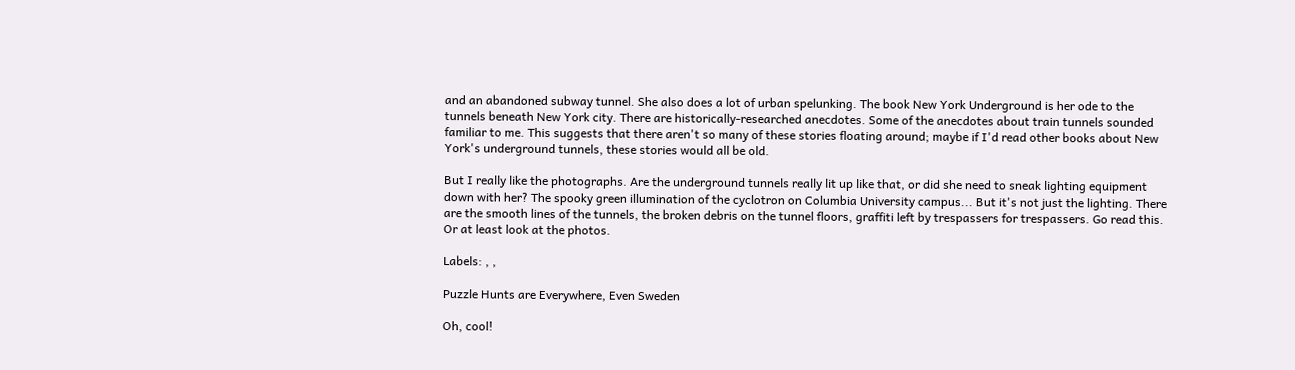and an abandoned subway tunnel. She also does a lot of urban spelunking. The book New York Underground is her ode to the tunnels beneath New York city. There are historically-researched anecdotes. Some of the anecdotes about train tunnels sounded familiar to me. This suggests that there aren't so many of these stories floating around; maybe if I'd read other books about New York's underground tunnels, these stories would all be old.

But I really like the photographs. Are the underground tunnels really lit up like that, or did she need to sneak lighting equipment down with her? The spooky green illumination of the cyclotron on Columbia University campus... But it's not just the lighting. There are the smooth lines of the tunnels, the broken debris on the tunnel floors, graffiti left by trespassers for trespassers. Go read this. Or at least look at the photos.

Labels: , ,

Puzzle Hunts are Everywhere, Even Sweden

Oh, cool!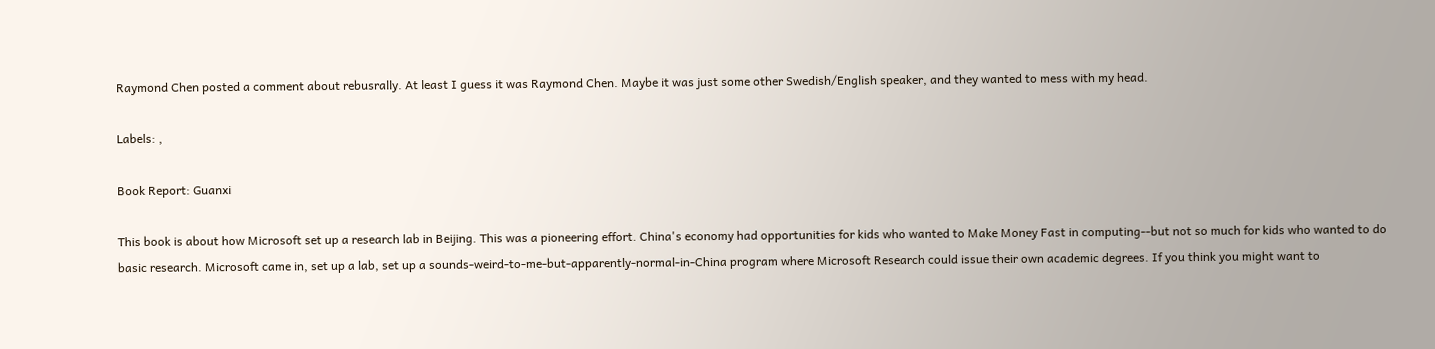Raymond Chen posted a comment about rebusrally. At least I guess it was Raymond Chen. Maybe it was just some other Swedish/English speaker, and they wanted to mess with my head.

Labels: ,

Book Report: Guanxi

This book is about how Microsoft set up a research lab in Beijing. This was a pioneering effort. China's economy had opportunities for kids who wanted to Make Money Fast in computing--but not so much for kids who wanted to do basic research. Microsoft came in, set up a lab, set up a sounds-weird-to-me-but-apparently-normal-in-China program where Microsoft Research could issue their own academic degrees. If you think you might want to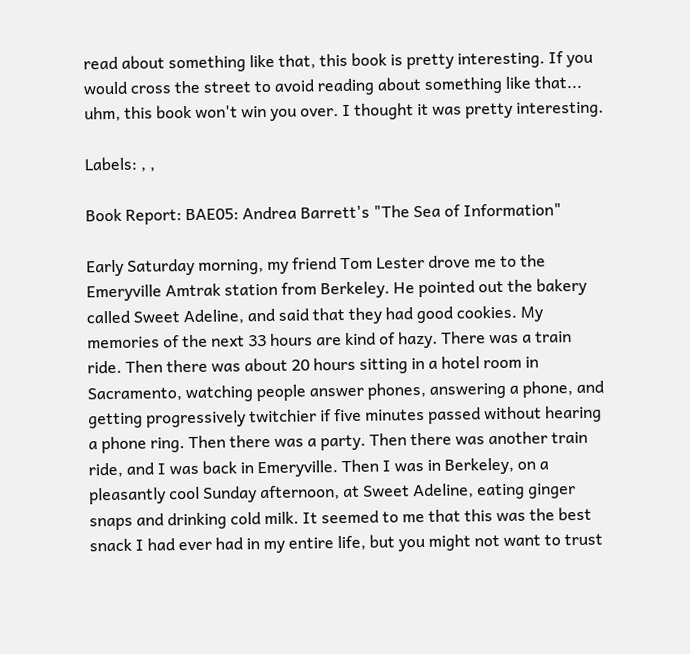read about something like that, this book is pretty interesting. If you would cross the street to avoid reading about something like that... uhm, this book won't win you over. I thought it was pretty interesting.

Labels: , ,

Book Report: BAE05: Andrea Barrett's "The Sea of Information"

Early Saturday morning, my friend Tom Lester drove me to the Emeryville Amtrak station from Berkeley. He pointed out the bakery called Sweet Adeline, and said that they had good cookies. My memories of the next 33 hours are kind of hazy. There was a train ride. Then there was about 20 hours sitting in a hotel room in Sacramento, watching people answer phones, answering a phone, and getting progressively twitchier if five minutes passed without hearing a phone ring. Then there was a party. Then there was another train ride, and I was back in Emeryville. Then I was in Berkeley, on a pleasantly cool Sunday afternoon, at Sweet Adeline, eating ginger snaps and drinking cold milk. It seemed to me that this was the best snack I had ever had in my entire life, but you might not want to trust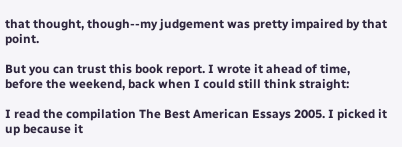that thought, though--my judgement was pretty impaired by that point.

But you can trust this book report. I wrote it ahead of time, before the weekend, back when I could still think straight:

I read the compilation The Best American Essays 2005. I picked it up because it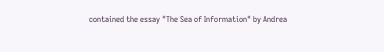contained the essay "The Sea of Information" by Andrea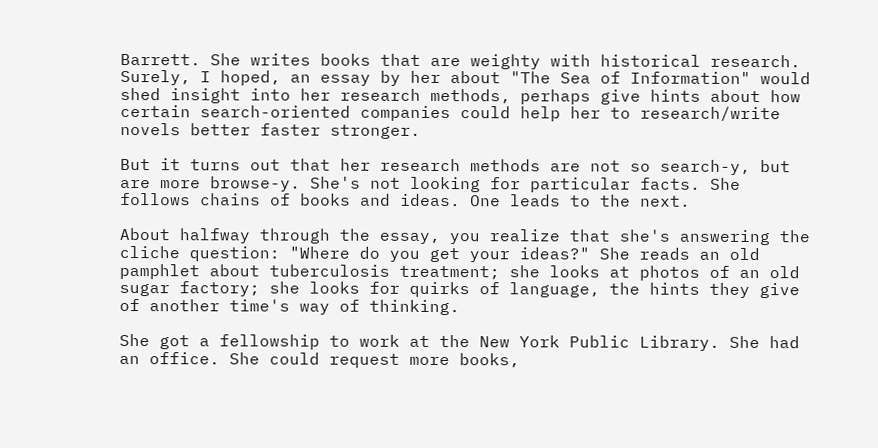Barrett. She writes books that are weighty with historical research. Surely, I hoped, an essay by her about "The Sea of Information" would shed insight into her research methods, perhaps give hints about how certain search-oriented companies could help her to research/write novels better faster stronger.

But it turns out that her research methods are not so search-y, but are more browse-y. She's not looking for particular facts. She follows chains of books and ideas. One leads to the next.

About halfway through the essay, you realize that she's answering the cliche question: "Where do you get your ideas?" She reads an old pamphlet about tuberculosis treatment; she looks at photos of an old sugar factory; she looks for quirks of language, the hints they give of another time's way of thinking.

She got a fellowship to work at the New York Public Library. She had an office. She could request more books,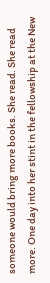someone would bring more books. She read. She read more. One day into her stint in the fellowship at the New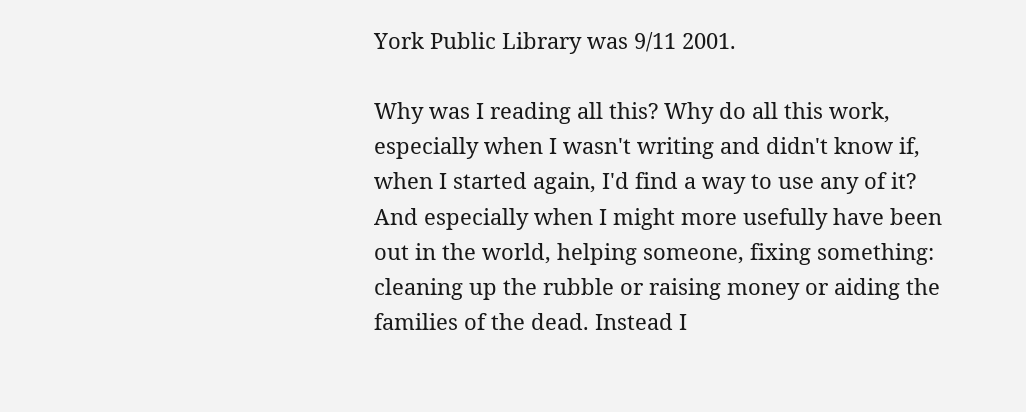York Public Library was 9/11 2001.

Why was I reading all this? Why do all this work, especially when I wasn't writing and didn't know if, when I started again, I'd find a way to use any of it? And especially when I might more usefully have been out in the world, helping someone, fixing something: cleaning up the rubble or raising money or aiding the families of the dead. Instead I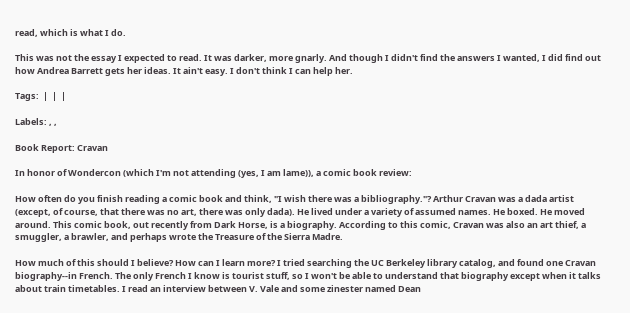read, which is what I do.

This was not the essay I expected to read. It was darker, more gnarly. And though I didn't find the answers I wanted, I did find out how Andrea Barrett gets her ideas. It ain't easy. I don't think I can help her.

Tags:  |  |  |

Labels: , ,

Book Report: Cravan

In honor of Wondercon (which I'm not attending (yes, I am lame)), a comic book review:

How often do you finish reading a comic book and think, "I wish there was a bibliography."? Arthur Cravan was a dada artist (except, of course, that there was no art, there was only dada). He lived under a variety of assumed names. He boxed. He moved around. This comic book, out recently from Dark Horse, is a biography. According to this comic, Cravan was also an art thief, a smuggler, a brawler, and perhaps wrote the Treasure of the Sierra Madre.

How much of this should I believe? How can I learn more? I tried searching the UC Berkeley library catalog, and found one Cravan biography--in French. The only French I know is tourist stuff, so I won't be able to understand that biography except when it talks about train timetables. I read an interview between V. Vale and some zinester named Dean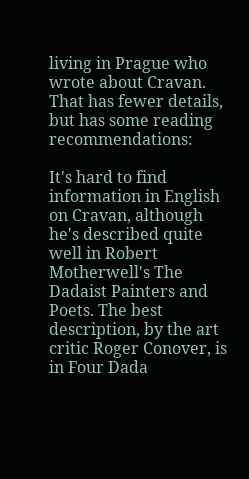living in Prague who wrote about Cravan. That has fewer details, but has some reading recommendations:

It's hard to find information in English on Cravan, although he's described quite well in Robert Motherwell's The Dadaist Painters and Poets. The best description, by the art critic Roger Conover, is in Four Dada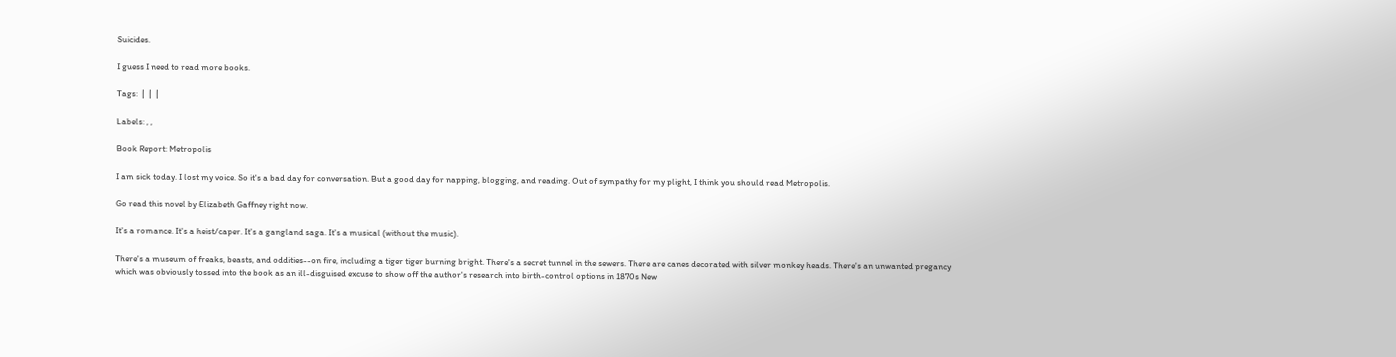Suicides.

I guess I need to read more books.

Tags:  |  |  |

Labels: , ,

Book Report: Metropolis

I am sick today. I lost my voice. So it's a bad day for conversation. But a good day for napping, blogging, and reading. Out of sympathy for my plight, I think you should read Metropolis.

Go read this novel by Elizabeth Gaffney right now.

It's a romance. It's a heist/caper. It's a gangland saga. It's a musical (without the music).

There's a museum of freaks, beasts, and oddities--on fire, including a tiger tiger burning bright. There's a secret tunnel in the sewers. There are canes decorated with silver monkey heads. There's an unwanted pregancy which was obviously tossed into the book as an ill-disguised excuse to show off the author's research into birth-control options in 1870s New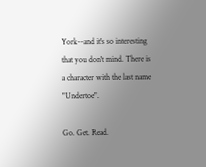York--and it's so interesting that you don't mind. There is a character with the last name "Undertoe".

Go. Get. Read.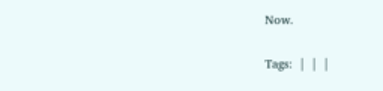Now.

Tags:  |  |  |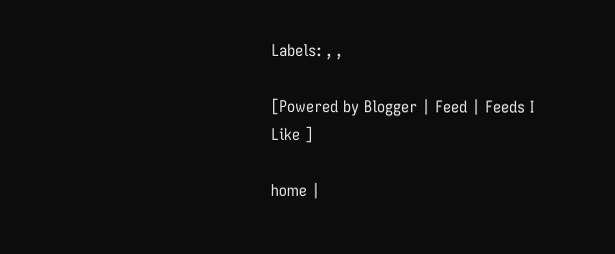Labels: , ,

[Powered by Blogger | Feed | Feeds I Like ]

home |